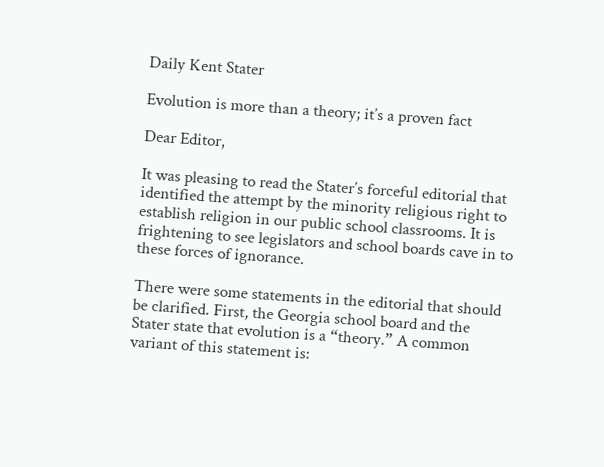Daily Kent Stater

Evolution is more than a theory; it’s a proven fact

Dear Editor,

It was pleasing to read the Stater’s forceful editorial that identified the attempt by the minority religious right to establish religion in our public school classrooms. It is frightening to see legislators and school boards cave in to these forces of ignorance.

There were some statements in the editorial that should be clarified. First, the Georgia school board and the Stater state that evolution is a “theory.” A common variant of this statement is: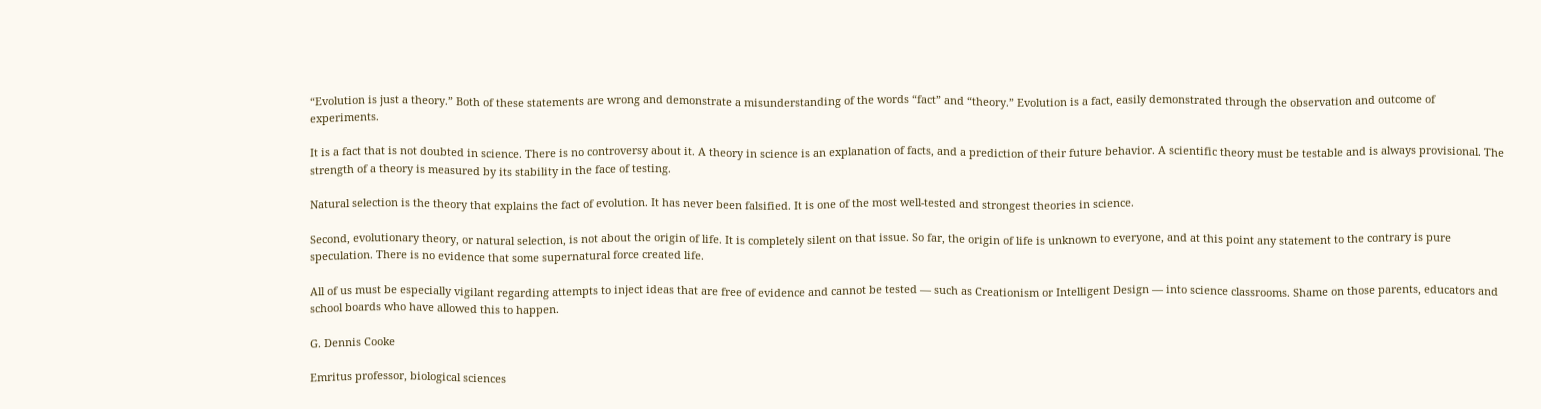“Evolution is just a theory.” Both of these statements are wrong and demonstrate a misunderstanding of the words “fact” and “theory.” Evolution is a fact, easily demonstrated through the observation and outcome of experiments.

It is a fact that is not doubted in science. There is no controversy about it. A theory in science is an explanation of facts, and a prediction of their future behavior. A scientific theory must be testable and is always provisional. The strength of a theory is measured by its stability in the face of testing.

Natural selection is the theory that explains the fact of evolution. It has never been falsified. It is one of the most well-tested and strongest theories in science.

Second, evolutionary theory, or natural selection, is not about the origin of life. It is completely silent on that issue. So far, the origin of life is unknown to everyone, and at this point any statement to the contrary is pure speculation. There is no evidence that some supernatural force created life.

All of us must be especially vigilant regarding attempts to inject ideas that are free of evidence and cannot be tested — such as Creationism or Intelligent Design — into science classrooms. Shame on those parents, educators and school boards who have allowed this to happen.

G. Dennis Cooke

Emritus professor, biological sciences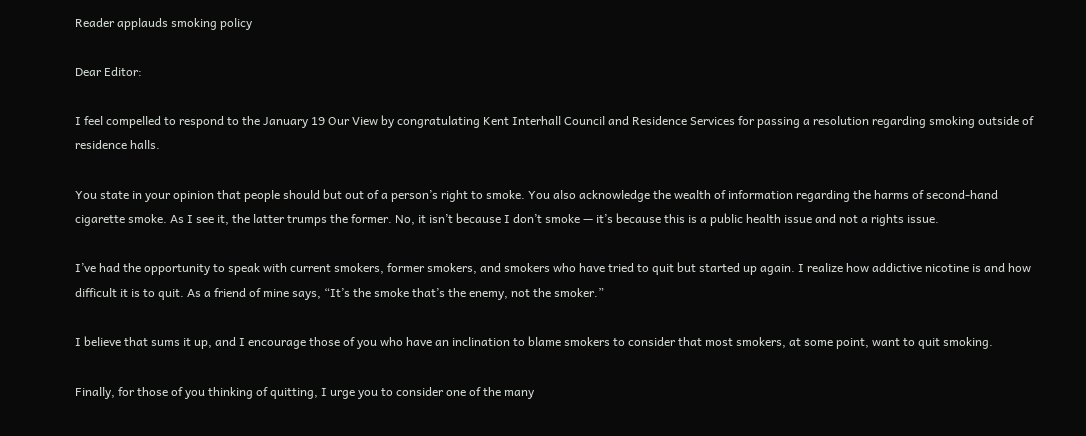Reader applauds smoking policy

Dear Editor:

I feel compelled to respond to the January 19 Our View by congratulating Kent Interhall Council and Residence Services for passing a resolution regarding smoking outside of residence halls.

You state in your opinion that people should but out of a person’s right to smoke. You also acknowledge the wealth of information regarding the harms of second-hand cigarette smoke. As I see it, the latter trumps the former. No, it isn’t because I don’t smoke — it’s because this is a public health issue and not a rights issue.

I’ve had the opportunity to speak with current smokers, former smokers, and smokers who have tried to quit but started up again. I realize how addictive nicotine is and how difficult it is to quit. As a friend of mine says, “It’s the smoke that’s the enemy, not the smoker.”

I believe that sums it up, and I encourage those of you who have an inclination to blame smokers to consider that most smokers, at some point, want to quit smoking.

Finally, for those of you thinking of quitting, I urge you to consider one of the many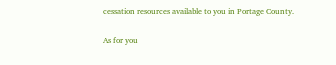cessation resources available to you in Portage County.

As for you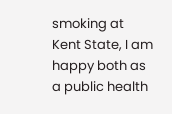smoking at Kent State, I am happy both as a public health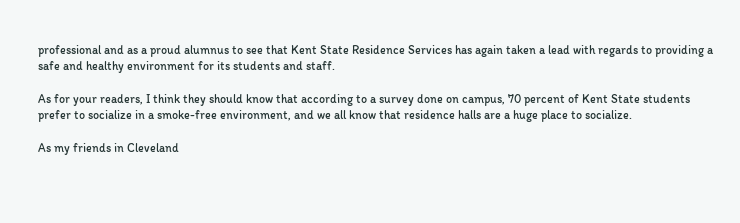professional and as a proud alumnus to see that Kent State Residence Services has again taken a lead with regards to providing a safe and healthy environment for its students and staff.

As for your readers, I think they should know that according to a survey done on campus, 70 percent of Kent State students prefer to socialize in a smoke-free environment, and we all know that residence halls are a huge place to socialize.

As my friends in Cleveland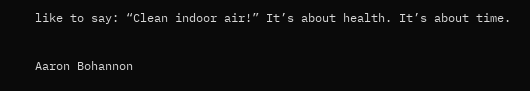like to say: “Clean indoor air!” It’s about health. It’s about time.

Aaron Bohannon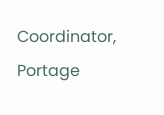Coordinator, Portage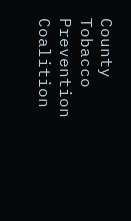County Tobacco Prevention Coalition